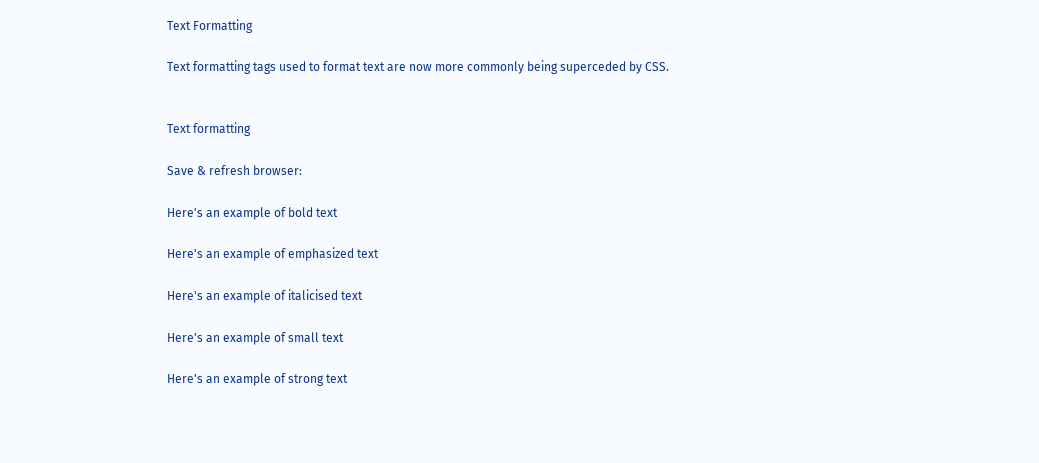Text Formatting

Text formatting tags used to format text are now more commonly being superceded by CSS.


Text formatting

Save & refresh browser:

Here's an example of bold text

Here's an example of emphasized text

Here's an example of italicised text

Here's an example of small text

Here's an example of strong text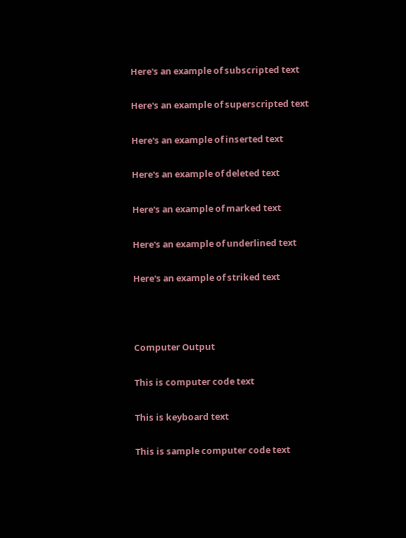Here's an example of subscripted text

Here's an example of superscripted text

Here's an example of inserted text

Here's an example of deleted text

Here's an example of marked text

Here's an example of underlined text

Here's an example of striked text



Computer Output

This is computer code text

This is keyboard text

This is sample computer code text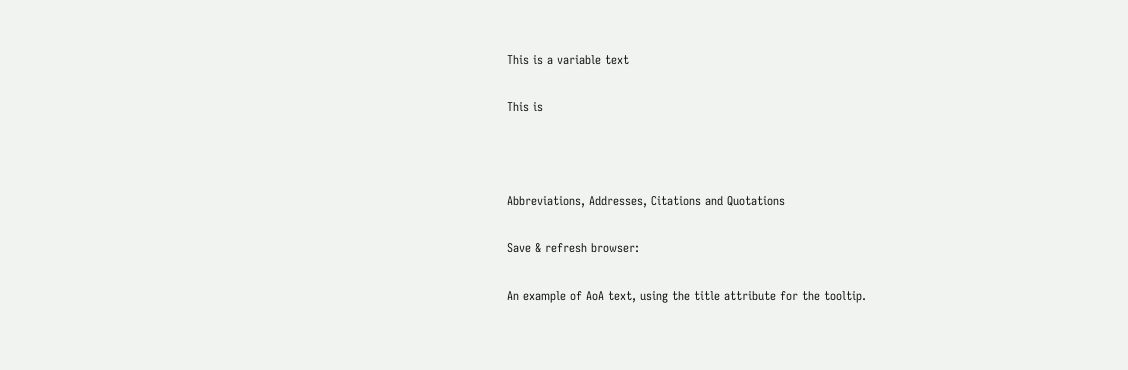This is a variable text

This is



Abbreviations, Addresses, Citations and Quotations

Save & refresh browser:

An example of AoA text, using the title attribute for the tooltip.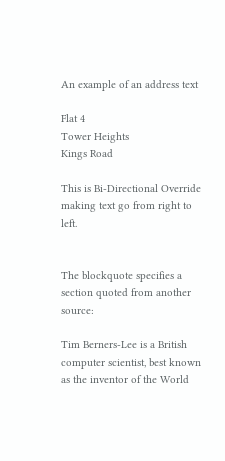An example of an address text

Flat 4
Tower Heights
Kings Road

This is Bi-Directional Override making text go from right to left.


The blockquote specifies a section quoted from another source:

Tim Berners-Lee is a British computer scientist, best known as the inventor of the World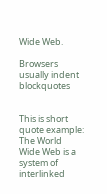Wide Web.

Browsers usually indent blockquotes


This is short quote example: The World Wide Web is a system of interlinked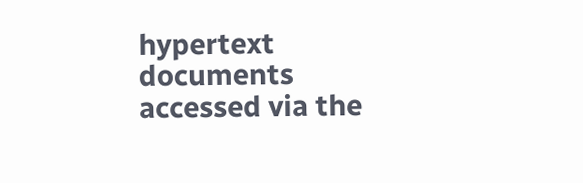hypertext documents accessed via the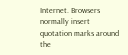Internet. Browsers normally insert quotation marks around the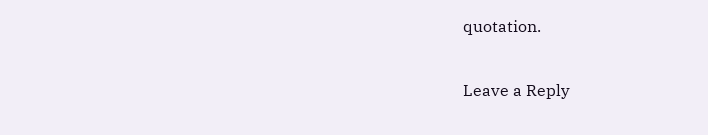quotation.

Leave a Reply